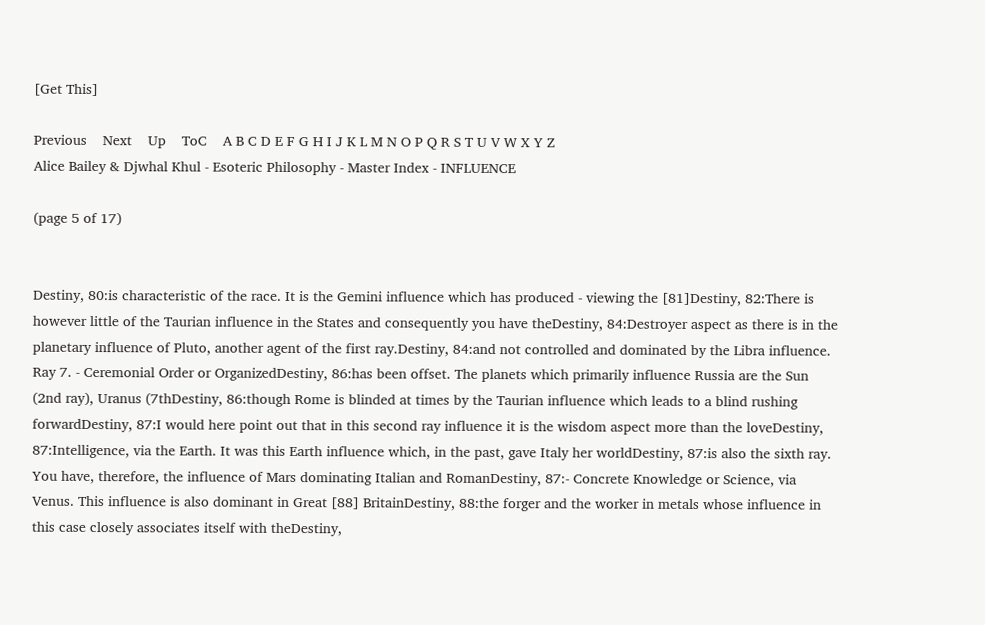[Get This]

Previous    Next    Up    ToC    A B C D E F G H I J K L M N O P Q R S T U V W X Y Z
Alice Bailey & Djwhal Khul - Esoteric Philosophy - Master Index - INFLUENCE

(page 5 of 17)


Destiny, 80:is characteristic of the race. It is the Gemini influence which has produced - viewing the [81]Destiny, 82:There is however little of the Taurian influence in the States and consequently you have theDestiny, 84:Destroyer aspect as there is in the planetary influence of Pluto, another agent of the first ray.Destiny, 84:and not controlled and dominated by the Libra influence. Ray 7. - Ceremonial Order or OrganizedDestiny, 86:has been offset. The planets which primarily influence Russia are the Sun (2nd ray), Uranus (7thDestiny, 86:though Rome is blinded at times by the Taurian influence which leads to a blind rushing forwardDestiny, 87:I would here point out that in this second ray influence it is the wisdom aspect more than the loveDestiny, 87:Intelligence, via the Earth. It was this Earth influence which, in the past, gave Italy her worldDestiny, 87:is also the sixth ray. You have, therefore, the influence of Mars dominating Italian and RomanDestiny, 87:- Concrete Knowledge or Science, via Venus. This influence is also dominant in Great [88] BritainDestiny, 88:the forger and the worker in metals whose influence in this case closely associates itself with theDestiny,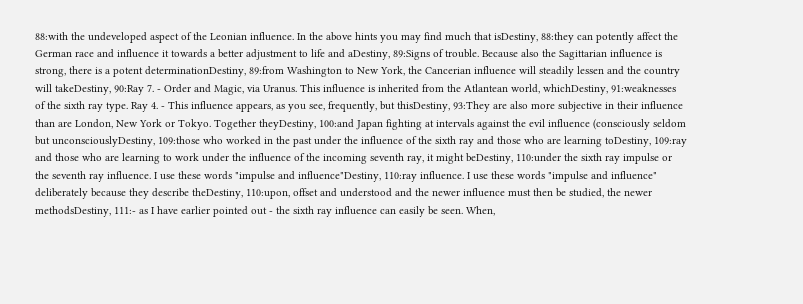88:with the undeveloped aspect of the Leonian influence. In the above hints you may find much that isDestiny, 88:they can potently affect the German race and influence it towards a better adjustment to life and aDestiny, 89:Signs of trouble. Because also the Sagittarian influence is strong, there is a potent determinationDestiny, 89:from Washington to New York, the Cancerian influence will steadily lessen and the country will takeDestiny, 90:Ray 7. - Order and Magic, via Uranus. This influence is inherited from the Atlantean world, whichDestiny, 91:weaknesses of the sixth ray type. Ray 4. - This influence appears, as you see, frequently, but thisDestiny, 93:They are also more subjective in their influence than are London, New York or Tokyo. Together theyDestiny, 100:and Japan fighting at intervals against the evil influence (consciously seldom but unconsciouslyDestiny, 109:those who worked in the past under the influence of the sixth ray and those who are learning toDestiny, 109:ray and those who are learning to work under the influence of the incoming seventh ray, it might beDestiny, 110:under the sixth ray impulse or the seventh ray influence. I use these words "impulse and influence"Destiny, 110:ray influence. I use these words "impulse and influence" deliberately because they describe theDestiny, 110:upon, offset and understood and the newer influence must then be studied, the newer methodsDestiny, 111:- as I have earlier pointed out - the sixth ray influence can easily be seen. When,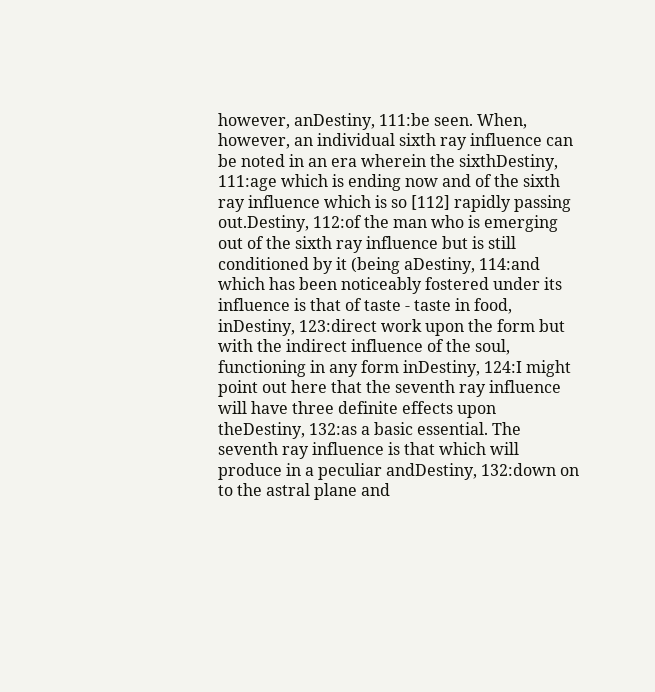however, anDestiny, 111:be seen. When, however, an individual sixth ray influence can be noted in an era wherein the sixthDestiny, 111:age which is ending now and of the sixth ray influence which is so [112] rapidly passing out.Destiny, 112:of the man who is emerging out of the sixth ray influence but is still conditioned by it (being aDestiny, 114:and which has been noticeably fostered under its influence is that of taste - taste in food, inDestiny, 123:direct work upon the form but with the indirect influence of the soul, functioning in any form inDestiny, 124:I might point out here that the seventh ray influence will have three definite effects upon theDestiny, 132:as a basic essential. The seventh ray influence is that which will produce in a peculiar andDestiny, 132:down on to the astral plane and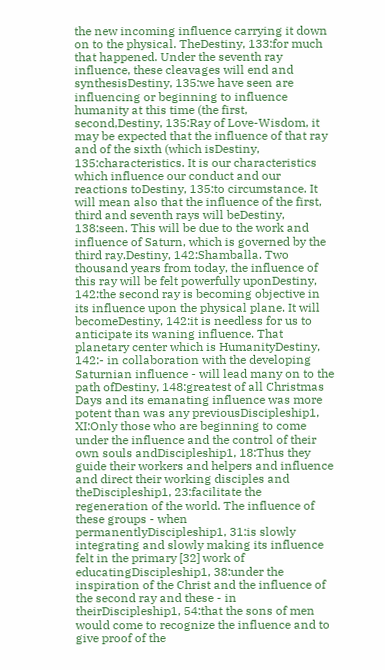the new incoming influence carrying it down on to the physical. TheDestiny, 133:for much that happened. Under the seventh ray influence, these cleavages will end and synthesisDestiny, 135:we have seen are influencing or beginning to influence humanity at this time (the first, second,Destiny, 135:Ray of Love-Wisdom, it may be expected that the influence of that ray and of the sixth (which isDestiny, 135:characteristics. It is our characteristics which influence our conduct and our reactions toDestiny, 135:to circumstance. It will mean also that the influence of the first, third and seventh rays will beDestiny, 138:seen. This will be due to the work and influence of Saturn, which is governed by the third ray.Destiny, 142:Shamballa. Two thousand years from today, the influence of this ray will be felt powerfully uponDestiny, 142:the second ray is becoming objective in its influence upon the physical plane. It will becomeDestiny, 142:it is needless for us to anticipate its waning influence. That planetary center which is HumanityDestiny, 142:- in collaboration with the developing Saturnian influence - will lead many on to the path ofDestiny, 148:greatest of all Christmas Days and its emanating influence was more potent than was any previousDiscipleship1, XI:Only those who are beginning to come under the influence and the control of their own souls andDiscipleship1, 18:Thus they guide their workers and helpers and influence and direct their working disciples and theDiscipleship1, 23:facilitate the regeneration of the world. The influence of these groups - when permanentlyDiscipleship1, 31:is slowly integrating and slowly making its influence felt in the primary [32] work of educatingDiscipleship1, 38:under the inspiration of the Christ and the influence of the second ray and these - in theirDiscipleship1, 54:that the sons of men would come to recognize the influence and to give proof of the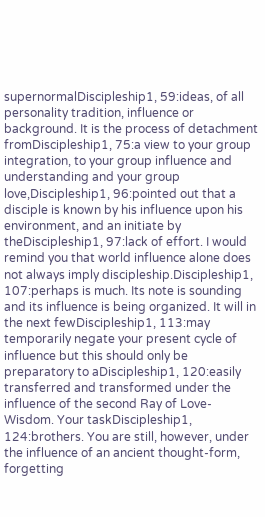supernormalDiscipleship1, 59:ideas, of all personality tradition, influence or background. It is the process of detachment fromDiscipleship1, 75:a view to your group integration, to your group influence and understanding and your group love,Discipleship1, 96:pointed out that a disciple is known by his influence upon his environment, and an initiate by theDiscipleship1, 97:lack of effort. I would remind you that world influence alone does not always imply discipleship.Discipleship1, 107:perhaps is much. Its note is sounding and its influence is being organized. It will in the next fewDiscipleship1, 113:may temporarily negate your present cycle of influence but this should only be preparatory to aDiscipleship1, 120:easily transferred and transformed under the influence of the second Ray of Love-Wisdom. Your taskDiscipleship1, 124:brothers. You are still, however, under the influence of an ancient thought-form, forgetting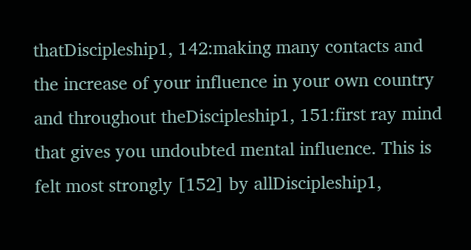thatDiscipleship1, 142:making many contacts and the increase of your influence in your own country and throughout theDiscipleship1, 151:first ray mind that gives you undoubted mental influence. This is felt most strongly [152] by allDiscipleship1,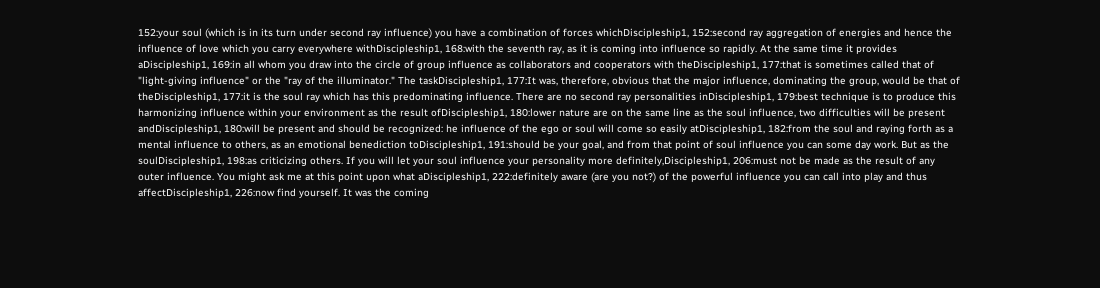152:your soul (which is in its turn under second ray influence) you have a combination of forces whichDiscipleship1, 152:second ray aggregation of energies and hence the influence of love which you carry everywhere withDiscipleship1, 168:with the seventh ray, as it is coming into influence so rapidly. At the same time it provides aDiscipleship1, 169:in all whom you draw into the circle of group influence as collaborators and cooperators with theDiscipleship1, 177:that is sometimes called that of "light-giving influence" or the "ray of the illuminator." The taskDiscipleship1, 177:It was, therefore, obvious that the major influence, dominating the group, would be that of theDiscipleship1, 177:it is the soul ray which has this predominating influence. There are no second ray personalities inDiscipleship1, 179:best technique is to produce this harmonizing influence within your environment as the result ofDiscipleship1, 180:lower nature are on the same line as the soul influence, two difficulties will be present andDiscipleship1, 180:will be present and should be recognized: he influence of the ego or soul will come so easily atDiscipleship1, 182:from the soul and raying forth as a mental influence to others, as an emotional benediction toDiscipleship1, 191:should be your goal, and from that point of soul influence you can some day work. But as the soulDiscipleship1, 198:as criticizing others. If you will let your soul influence your personality more definitely,Discipleship1, 206:must not be made as the result of any outer influence. You might ask me at this point upon what aDiscipleship1, 222:definitely aware (are you not?) of the powerful influence you can call into play and thus affectDiscipleship1, 226:now find yourself. It was the coming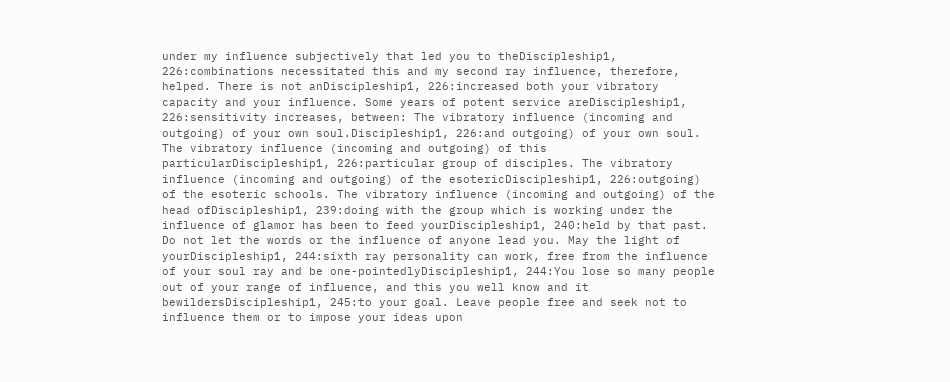under my influence subjectively that led you to theDiscipleship1, 226:combinations necessitated this and my second ray influence, therefore, helped. There is not anDiscipleship1, 226:increased both your vibratory capacity and your influence. Some years of potent service areDiscipleship1, 226:sensitivity increases, between: The vibratory influence (incoming and outgoing) of your own soul.Discipleship1, 226:and outgoing) of your own soul. The vibratory influence (incoming and outgoing) of this particularDiscipleship1, 226:particular group of disciples. The vibratory influence (incoming and outgoing) of the esotericDiscipleship1, 226:outgoing) of the esoteric schools. The vibratory influence (incoming and outgoing) of the head ofDiscipleship1, 239:doing with the group which is working under the influence of glamor has been to feed yourDiscipleship1, 240:held by that past. Do not let the words or the influence of anyone lead you. May the light of yourDiscipleship1, 244:sixth ray personality can work, free from the influence of your soul ray and be one-pointedlyDiscipleship1, 244:You lose so many people out of your range of influence, and this you well know and it bewildersDiscipleship1, 245:to your goal. Leave people free and seek not to influence them or to impose your ideas upon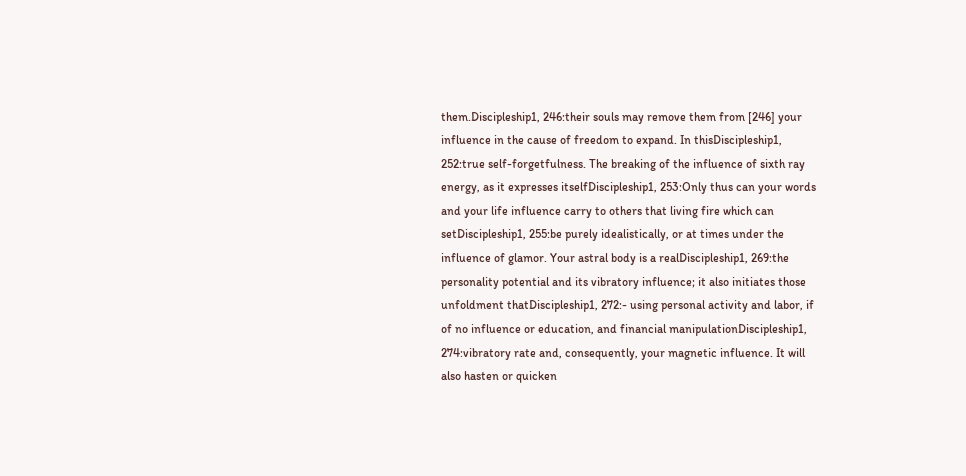them.Discipleship1, 246:their souls may remove them from [246] your influence in the cause of freedom to expand. In thisDiscipleship1, 252:true self-forgetfulness. The breaking of the influence of sixth ray energy, as it expresses itselfDiscipleship1, 253:Only thus can your words and your life influence carry to others that living fire which can setDiscipleship1, 255:be purely idealistically, or at times under the influence of glamor. Your astral body is a realDiscipleship1, 269:the personality potential and its vibratory influence; it also initiates those unfoldment thatDiscipleship1, 272:- using personal activity and labor, if of no influence or education, and financial manipulationDiscipleship1, 274:vibratory rate and, consequently, your magnetic influence. It will also hasten or quicken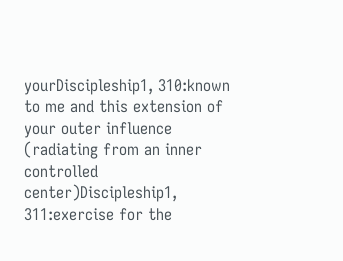yourDiscipleship1, 310:known to me and this extension of your outer influence (radiating from an inner controlled center)Discipleship1, 311:exercise for the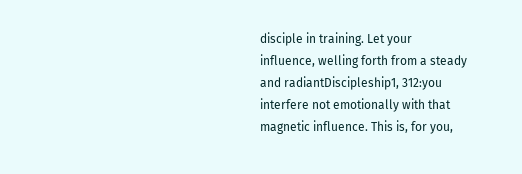disciple in training. Let your influence, welling forth from a steady and radiantDiscipleship1, 312:you interfere not emotionally with that magnetic influence. This is, for you,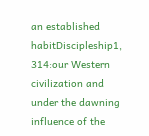an established habitDiscipleship1, 314:our Western civilization and under the dawning influence of the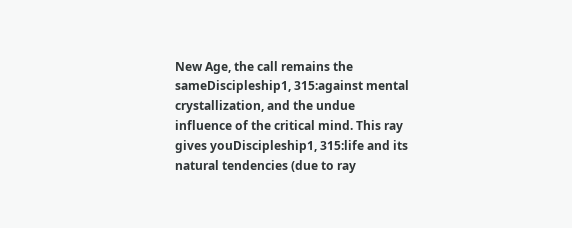New Age, the call remains the sameDiscipleship1, 315:against mental crystallization, and the undue influence of the critical mind. This ray gives youDiscipleship1, 315:life and its natural tendencies (due to ray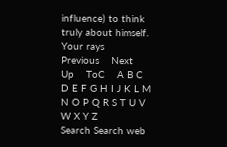influence) to think truly about himself. Your rays
Previous    Next    Up    ToC    A B C D E F G H I J K L M N O P Q R S T U V W X Y Z
Search Search web